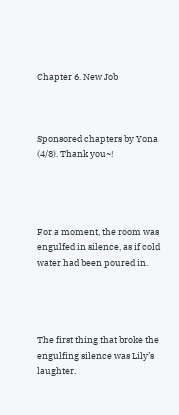Chapter 6. New Job



Sponsored chapters by Yona (4/8). Thank you~!




For a moment, the room was engulfed in silence, as if cold water had been poured in.




The first thing that broke the engulfing silence was Lily’s laughter.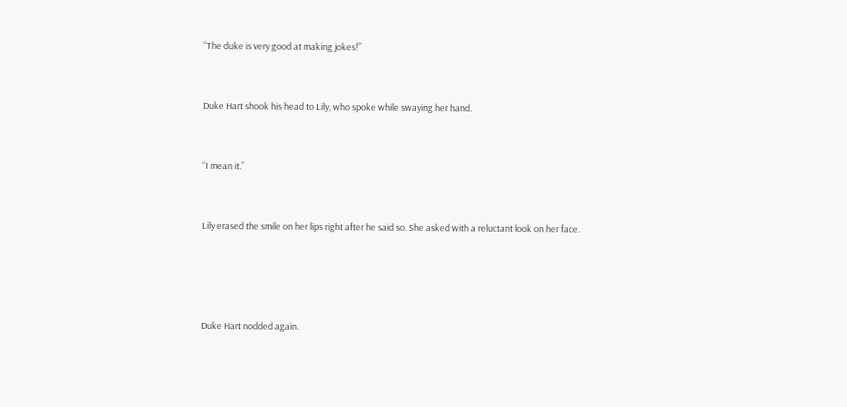“The duke is very good at making jokes!”


Duke Hart shook his head to Lily, who spoke while swaying her hand.


“I mean it.”


Lily erased the smile on her lips right after he said so. She asked with a reluctant look on her face.




Duke Hart nodded again.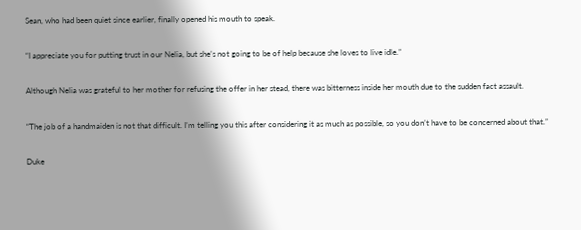Sean, who had been quiet since earlier, finally opened his mouth to speak.


“I appreciate you for putting trust in our Nelia, but she’s not going to be of help because she loves to live idle.”


Although Nelia was grateful to her mother for refusing the offer in her stead, there was bitterness inside her mouth due to the sudden fact assault.


“The job of a handmaiden is not that difficult. I’m telling you this after considering it as much as possible, so you don’t have to be concerned about that.”


Duke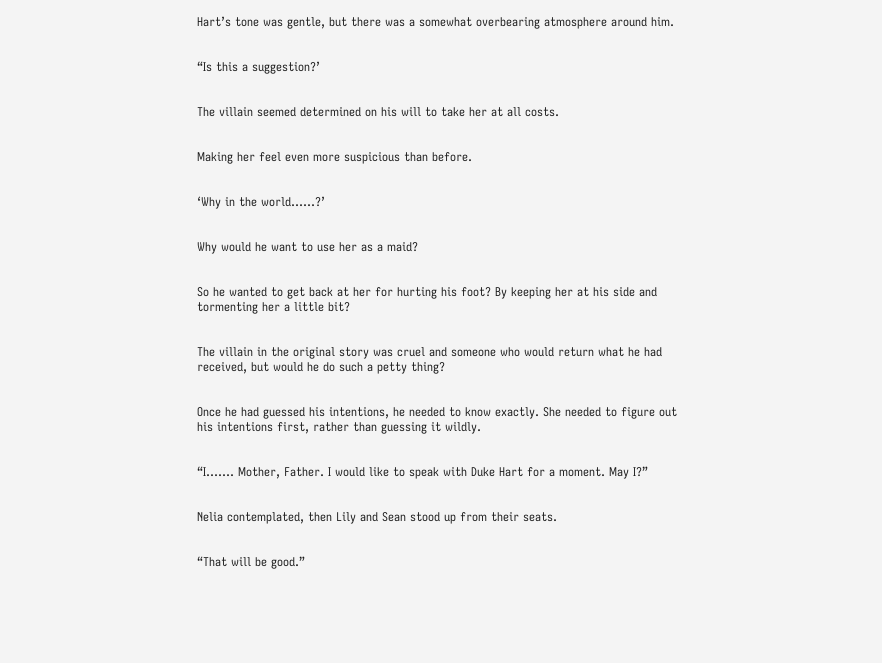Hart’s tone was gentle, but there was a somewhat overbearing atmosphere around him.


“Is this a suggestion?’


The villain seemed determined on his will to take her at all costs.


Making her feel even more suspicious than before.


‘Why in the world……?’


Why would he want to use her as a maid?


So he wanted to get back at her for hurting his foot? By keeping her at his side and tormenting her a little bit?


The villain in the original story was cruel and someone who would return what he had received, but would he do such a petty thing?


Once he had guessed his intentions, he needed to know exactly. She needed to figure out his intentions first, rather than guessing it wildly.


“I……. Mother, Father. I would like to speak with Duke Hart for a moment. May I?”


Nelia contemplated, then Lily and Sean stood up from their seats.


“That will be good.”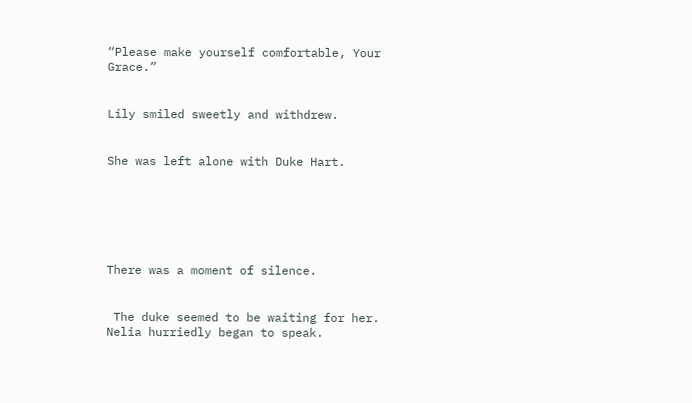“Please make yourself comfortable, Your Grace.”


Lily smiled sweetly and withdrew.


She was left alone with Duke Hart.






There was a moment of silence.


 The duke seemed to be waiting for her. Nelia hurriedly began to speak.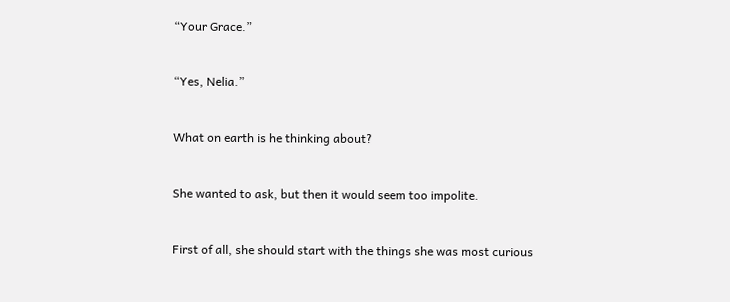“Your Grace.”


“Yes, Nelia.”


What on earth is he thinking about?


She wanted to ask, but then it would seem too impolite.


First of all, she should start with the things she was most curious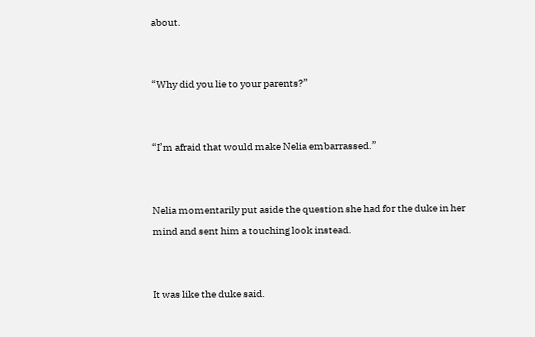about.


“Why did you lie to your parents?”


“I’m afraid that would make Nelia embarrassed.”


Nelia momentarily put aside the question she had for the duke in her mind and sent him a touching look instead.


It was like the duke said.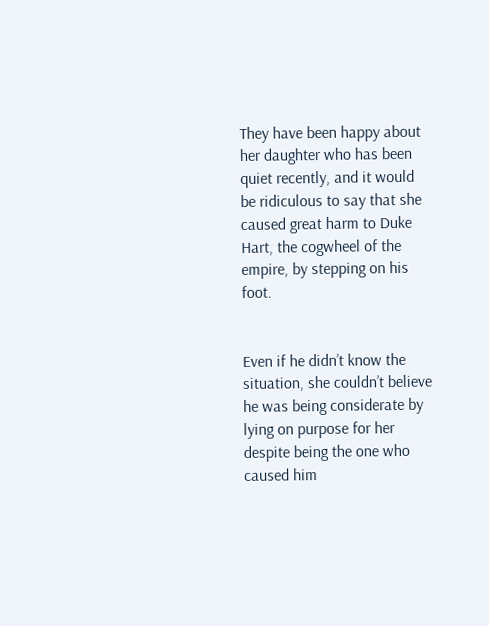They have been happy about her daughter who has been quiet recently, and it would be ridiculous to say that she caused great harm to Duke Hart, the cogwheel of the empire, by stepping on his foot.


Even if he didn’t know the situation, she couldn’t believe he was being considerate by lying on purpose for her despite being the one who caused him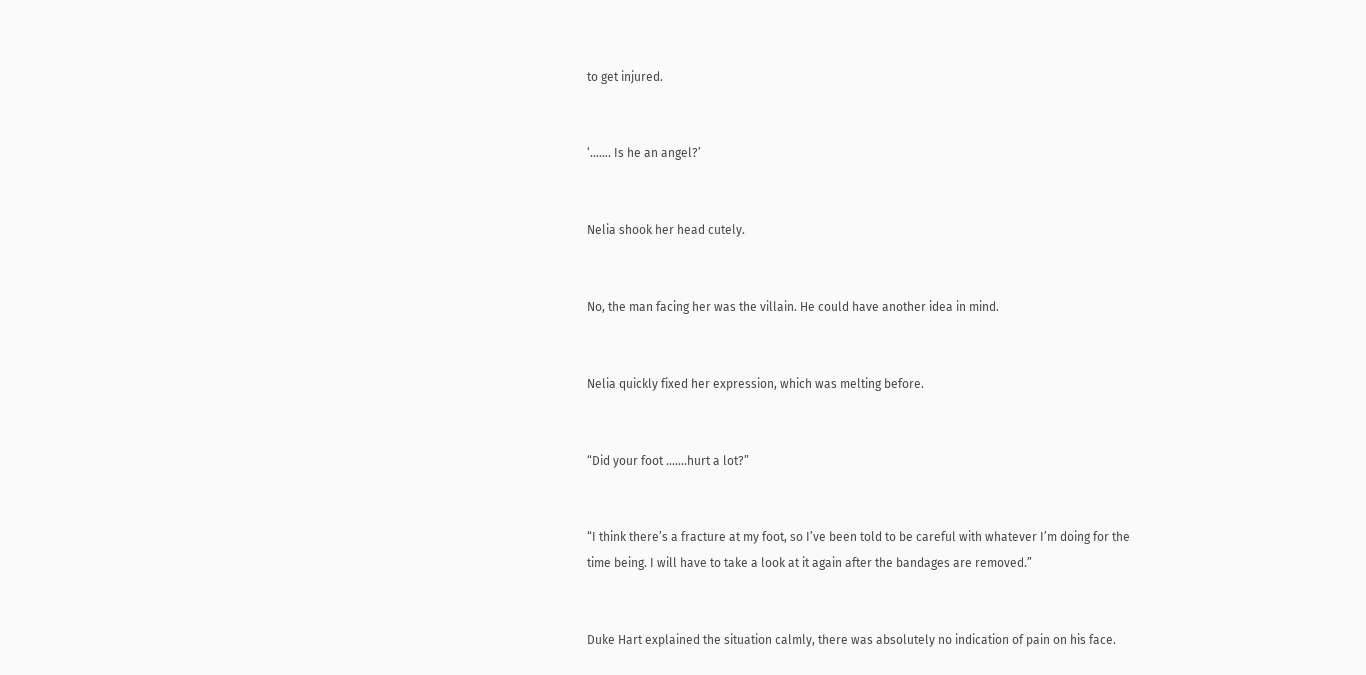to get injured.


‘……. Is he an angel?’


Nelia shook her head cutely.


No, the man facing her was the villain. He could have another idea in mind.


Nelia quickly fixed her expression, which was melting before.


“Did your foot …….hurt a lot?”


“I think there’s a fracture at my foot, so I’ve been told to be careful with whatever I’m doing for the time being. I will have to take a look at it again after the bandages are removed.”


Duke Hart explained the situation calmly, there was absolutely no indication of pain on his face.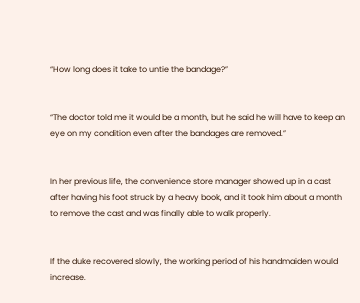“How long does it take to untie the bandage?”


“The doctor told me it would be a month, but he said he will have to keep an eye on my condition even after the bandages are removed.”


In her previous life, the convenience store manager showed up in a cast after having his foot struck by a heavy book, and it took him about a month to remove the cast and was finally able to walk properly.


If the duke recovered slowly, the working period of his handmaiden would increase.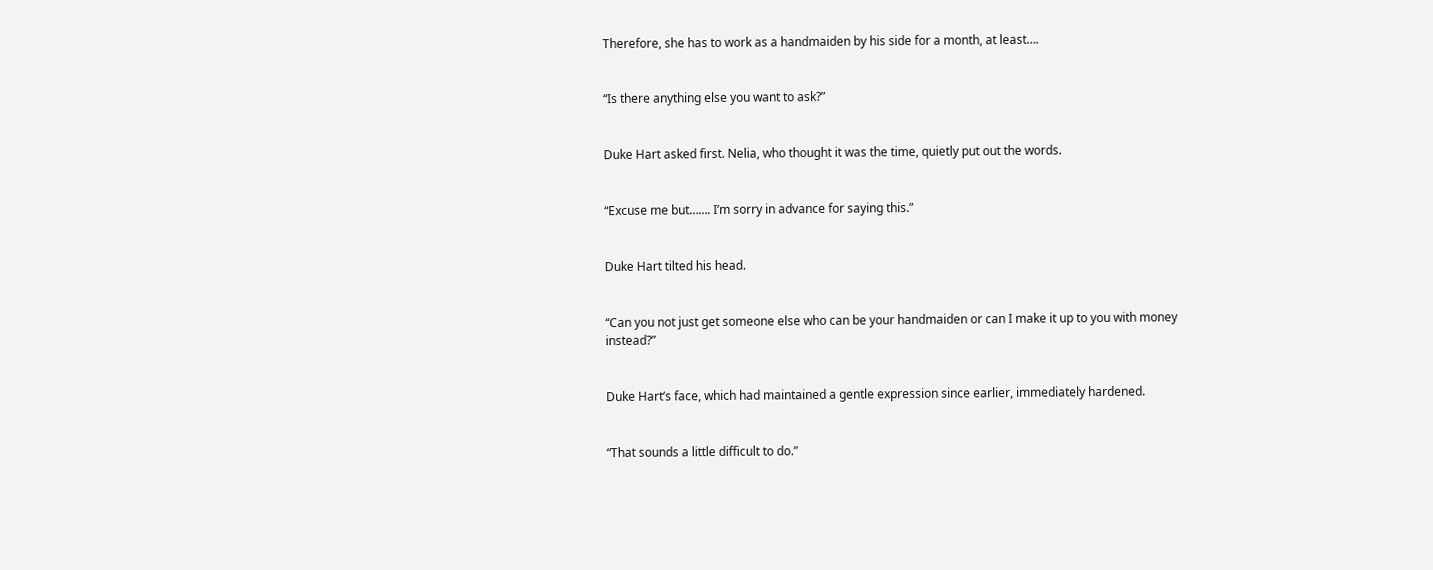Therefore, she has to work as a handmaiden by his side for a month, at least….


“Is there anything else you want to ask?”


Duke Hart asked first. Nelia, who thought it was the time, quietly put out the words.


“Excuse me but……. I’m sorry in advance for saying this.”


Duke Hart tilted his head.


“Can you not just get someone else who can be your handmaiden or can I make it up to you with money instead?”


Duke Hart’s face, which had maintained a gentle expression since earlier, immediately hardened.


“That sounds a little difficult to do.”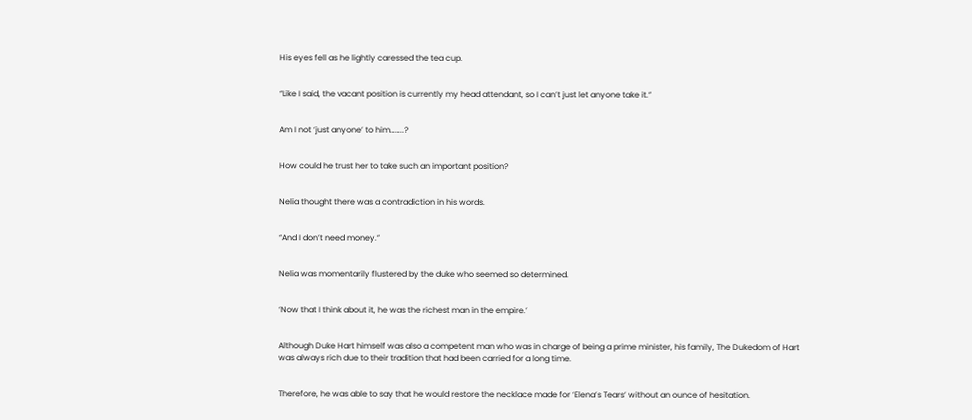His eyes fell as he lightly caressed the tea cup.


“Like I said, the vacant position is currently my head attendant, so I can’t just let anyone take it.”


Am I not ‘just anyone’ to him……..?


How could he trust her to take such an important position?


Nelia thought there was a contradiction in his words.


“And I don’t need money.”


Nelia was momentarily flustered by the duke who seemed so determined.


‘Now that I think about it, he was the richest man in the empire.’


Although Duke Hart himself was also a competent man who was in charge of being a prime minister, his family, The Dukedom of Hart was always rich due to their tradition that had been carried for a long time.


Therefore, he was able to say that he would restore the necklace made for ‘Elena’s Tears’ without an ounce of hesitation.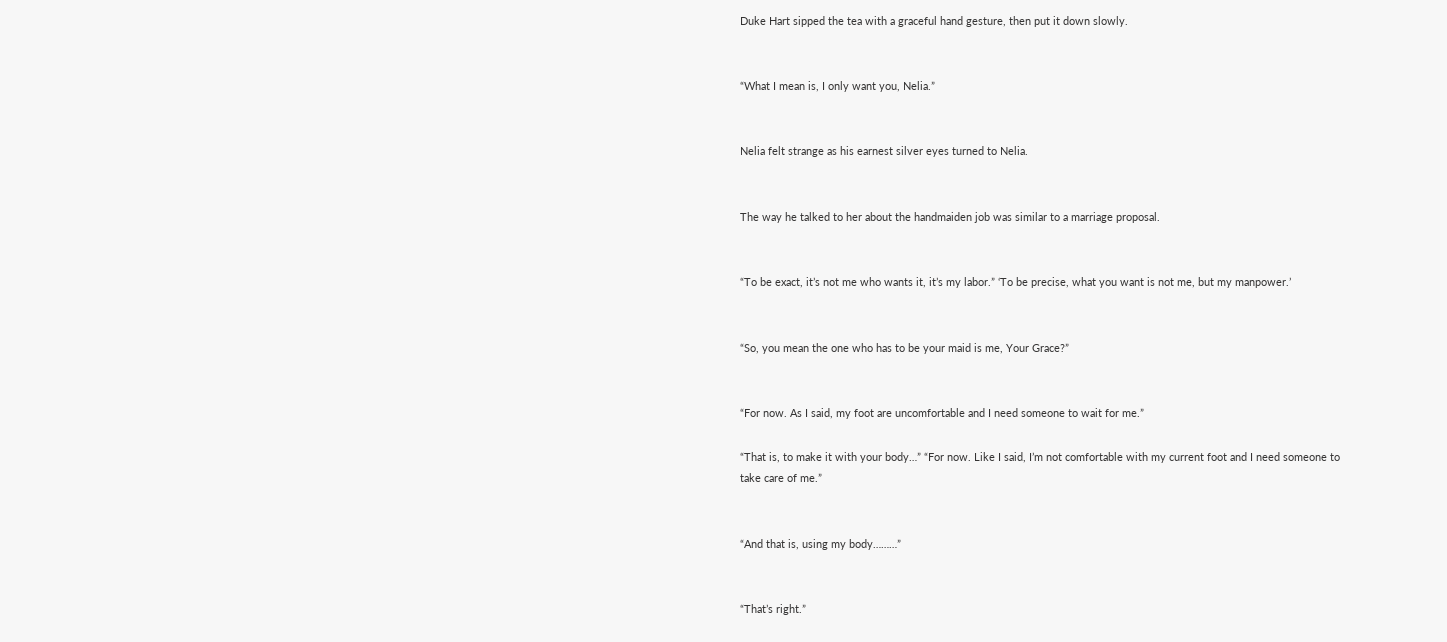Duke Hart sipped the tea with a graceful hand gesture, then put it down slowly.


“What I mean is, I only want you, Nelia.”


Nelia felt strange as his earnest silver eyes turned to Nelia.


The way he talked to her about the handmaiden job was similar to a marriage proposal.


“To be exact, it’s not me who wants it, it’s my labor.” ‘To be precise, what you want is not me, but my manpower.’


“So, you mean the one who has to be your maid is me, Your Grace?”


“For now. As I said, my foot are uncomfortable and I need someone to wait for me.”

“That is, to make it with your body…” “For now. Like I said, I’m not comfortable with my current foot and I need someone to take care of me.”


“And that is, using my body………”


“That’s right.”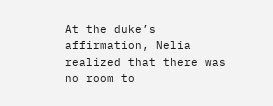At the duke’s affirmation, Nelia realized that there was no room to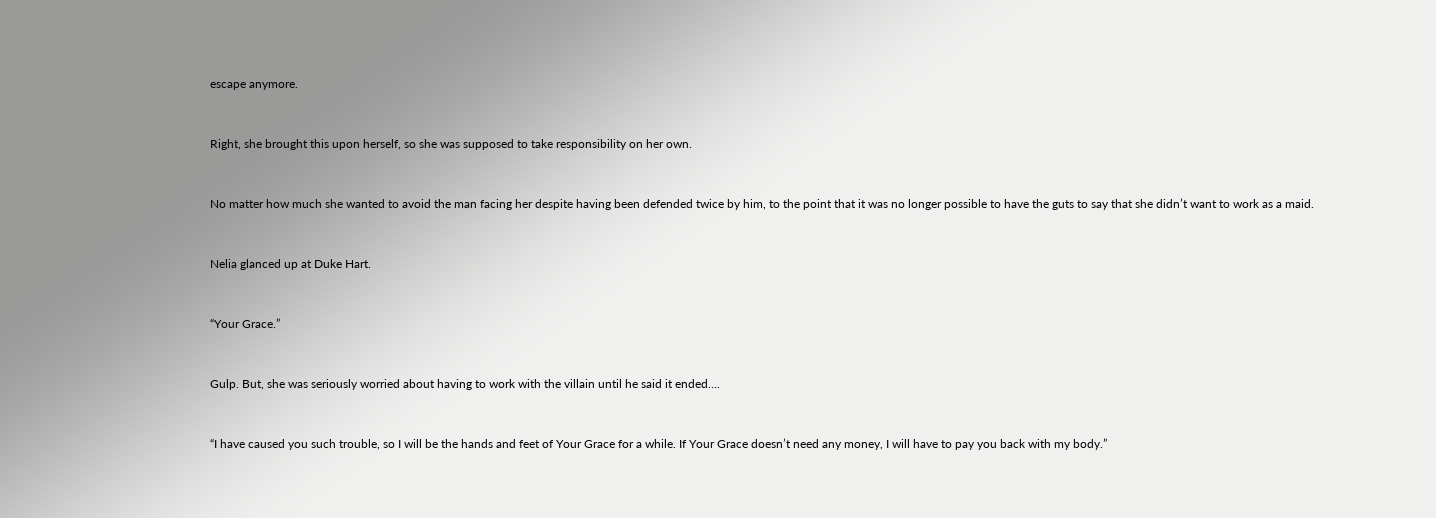escape anymore.


Right, she brought this upon herself, so she was supposed to take responsibility on her own.


No matter how much she wanted to avoid the man facing her despite having been defended twice by him, to the point that it was no longer possible to have the guts to say that she didn’t want to work as a maid.


Nelia glanced up at Duke Hart.


“Your Grace.”


Gulp. But, she was seriously worried about having to work with the villain until he said it ended….


“I have caused you such trouble, so I will be the hands and feet of Your Grace for a while. If Your Grace doesn’t need any money, I will have to pay you back with my body.”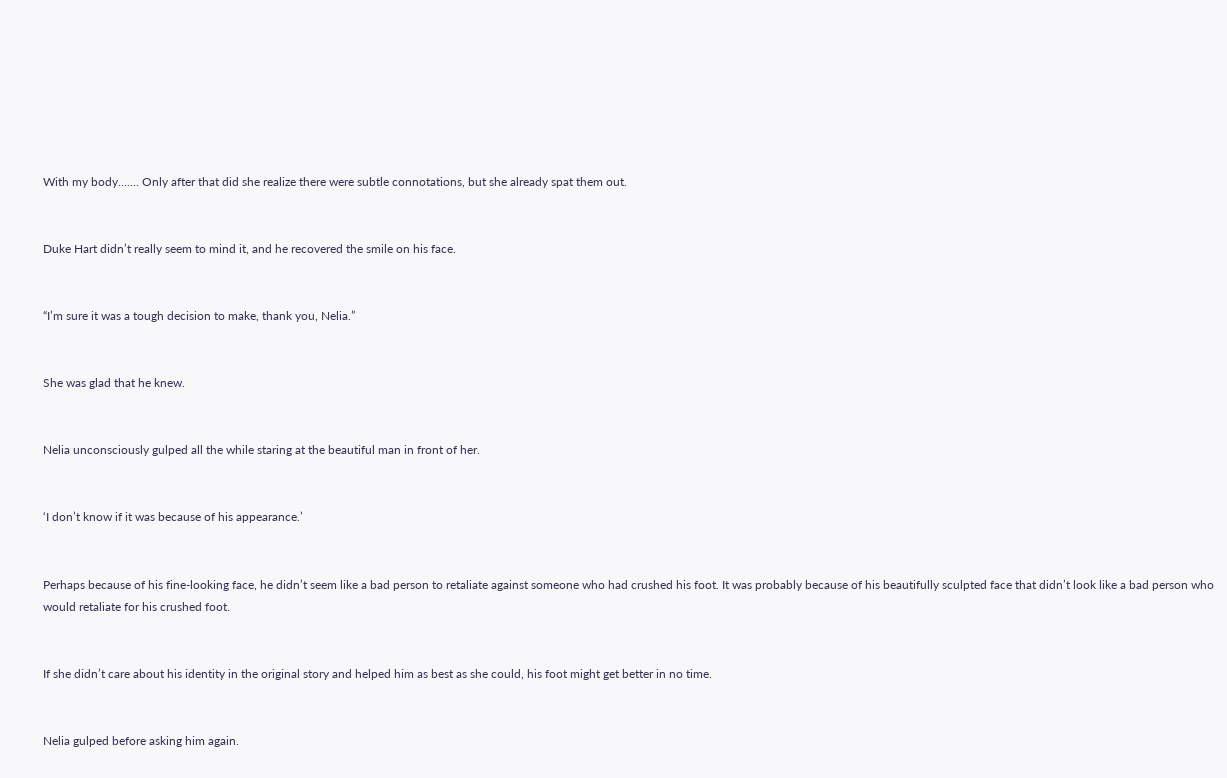With my body……. Only after that did she realize there were subtle connotations, but she already spat them out.


Duke Hart didn’t really seem to mind it, and he recovered the smile on his face.


“I’m sure it was a tough decision to make, thank you, Nelia.”


She was glad that he knew.


Nelia unconsciously gulped all the while staring at the beautiful man in front of her.


‘I don’t know if it was because of his appearance.’


Perhaps because of his fine-looking face, he didn’t seem like a bad person to retaliate against someone who had crushed his foot. It was probably because of his beautifully sculpted face that didn’t look like a bad person who would retaliate for his crushed foot.


If she didn’t care about his identity in the original story and helped him as best as she could, his foot might get better in no time.


Nelia gulped before asking him again.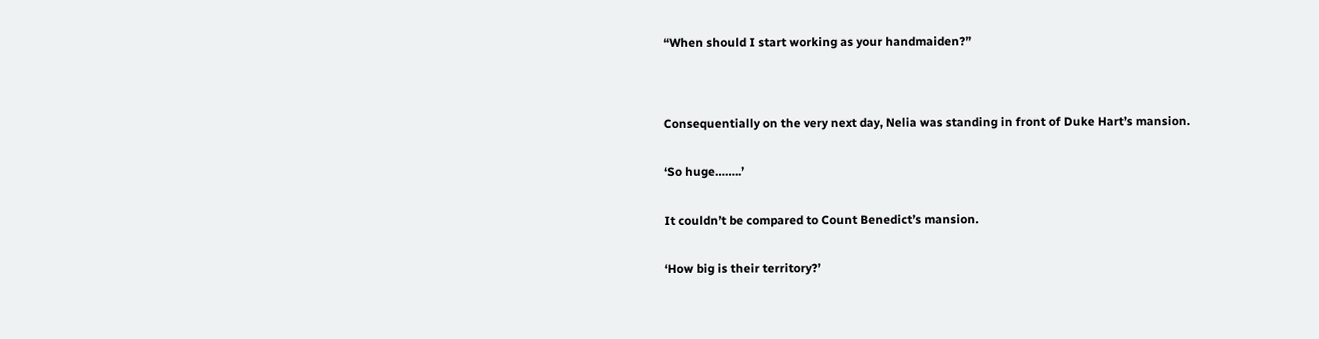“When should I start working as your handmaiden?”




Consequentially on the very next day, Nelia was standing in front of Duke Hart’s mansion.


‘So huge……..’


It couldn’t be compared to Count Benedict’s mansion.


‘How big is their territory?’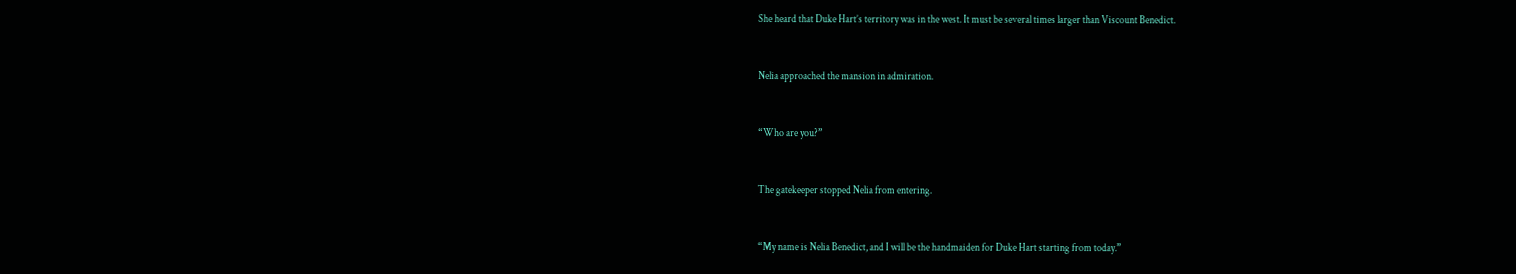She heard that Duke Hart’s territory was in the west. It must be several times larger than Viscount Benedict.


Nelia approached the mansion in admiration.


“Who are you?”


The gatekeeper stopped Nelia from entering.


“My name is Nelia Benedict, and I will be the handmaiden for Duke Hart starting from today.”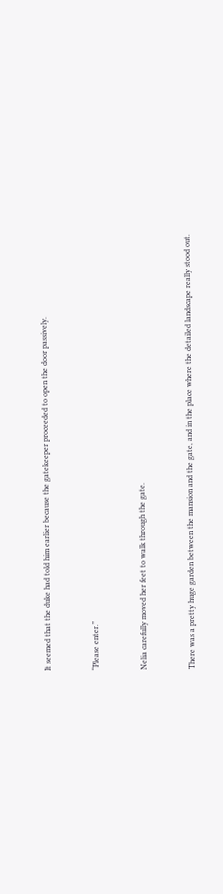It seemed that the duke had told him earlier because the gatekeeper proceeded to open the door passively.


“Please enter.”


Nelia carefully moved her feet to walk through the gate.


There was a pretty huge garden between the mansion and the gate, and in the place where the detailed landscape really stood out.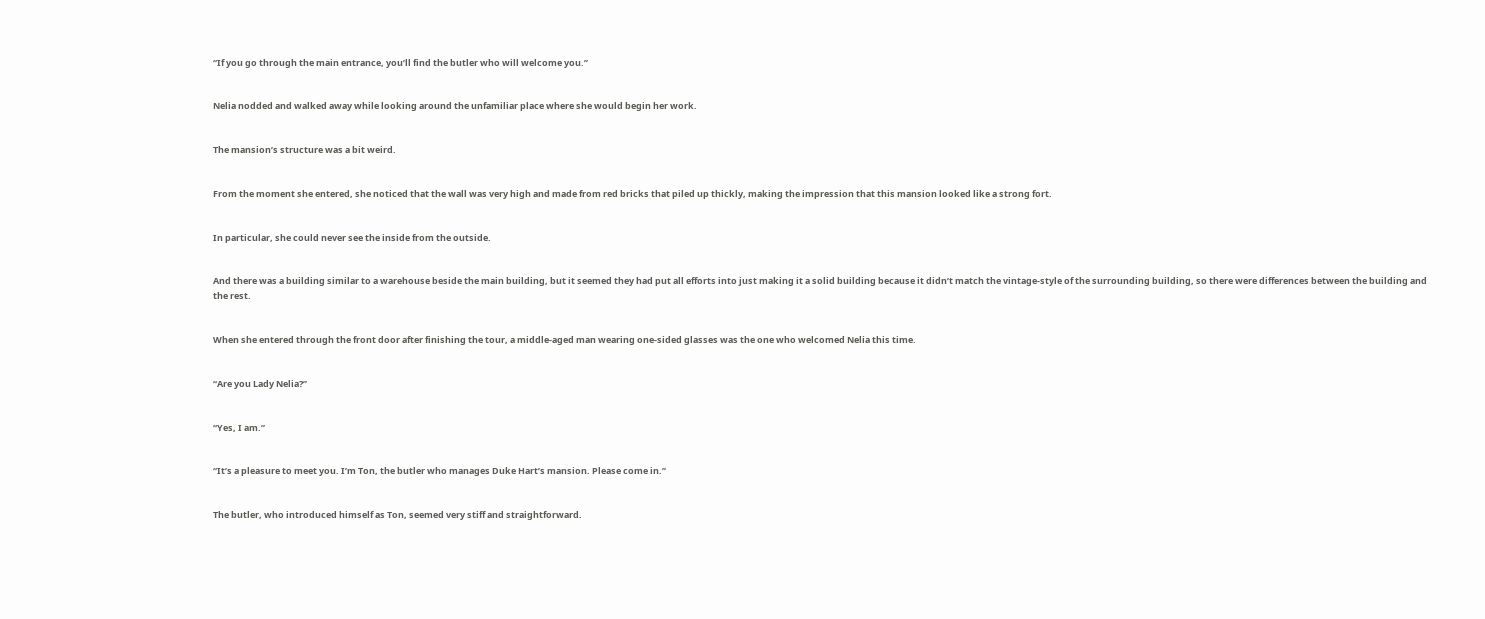“If you go through the main entrance, you’ll find the butler who will welcome you.”


Nelia nodded and walked away while looking around the unfamiliar place where she would begin her work.


The mansion’s structure was a bit weird.


From the moment she entered, she noticed that the wall was very high and made from red bricks that piled up thickly, making the impression that this mansion looked like a strong fort.


In particular, she could never see the inside from the outside.


And there was a building similar to a warehouse beside the main building, but it seemed they had put all efforts into just making it a solid building because it didn’t match the vintage-style of the surrounding building, so there were differences between the building and the rest.


When she entered through the front door after finishing the tour, a middle-aged man wearing one-sided glasses was the one who welcomed Nelia this time.


“Are you Lady Nelia?”


“Yes, I am.”


“It’s a pleasure to meet you. I’m Ton, the butler who manages Duke Hart’s mansion. Please come in.”


The butler, who introduced himself as Ton, seemed very stiff and straightforward.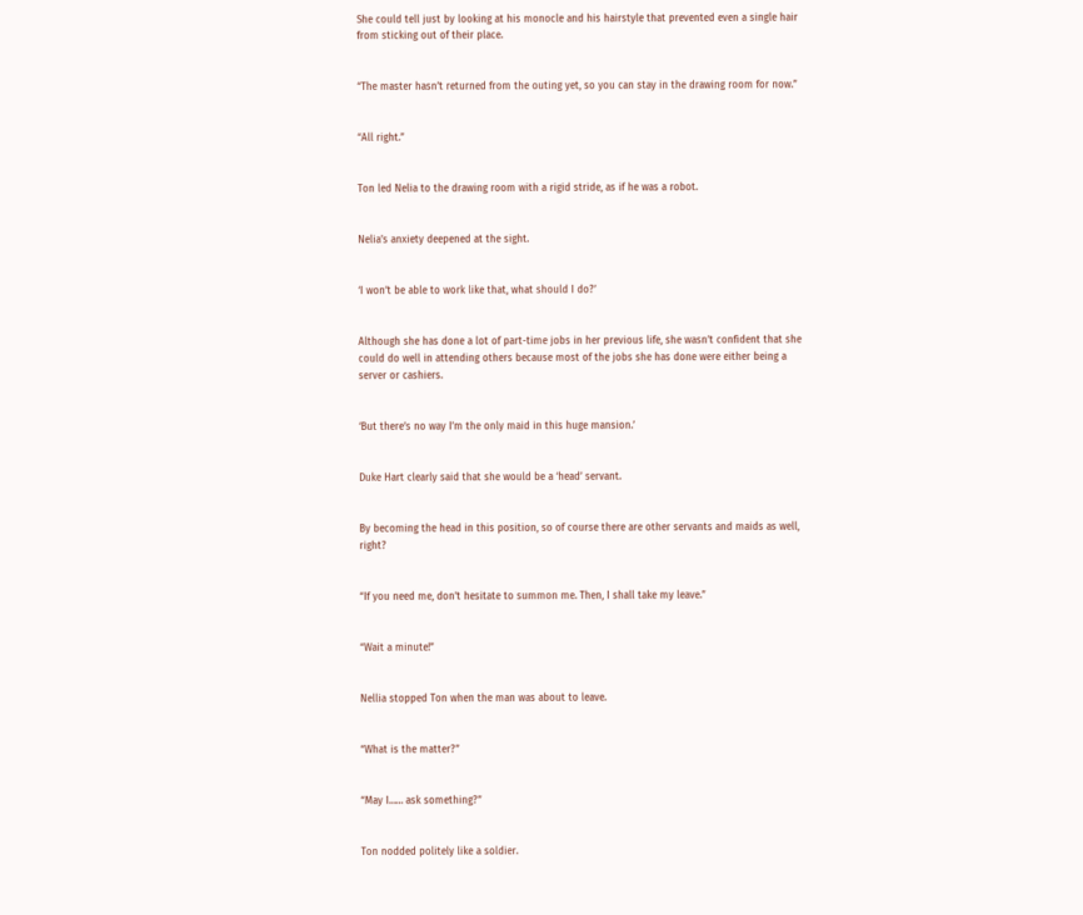She could tell just by looking at his monocle and his hairstyle that prevented even a single hair from sticking out of their place.


“The master hasn’t returned from the outing yet, so you can stay in the drawing room for now.”


“All right.”


Ton led Nelia to the drawing room with a rigid stride, as if he was a robot.


Nelia’s anxiety deepened at the sight.


‘I won’t be able to work like that, what should I do?’


Although she has done a lot of part-time jobs in her previous life, she wasn’t confident that she could do well in attending others because most of the jobs she has done were either being a server or cashiers.


‘But there’s no way I’m the only maid in this huge mansion.’


Duke Hart clearly said that she would be a ‘head’ servant.


By becoming the head in this position, so of course there are other servants and maids as well, right?


“If you need me, don’t hesitate to summon me. Then, I shall take my leave.”


“Wait a minute!”


Nellia stopped Ton when the man was about to leave.


“What is the matter?”


“May I…… ask something?”


Ton nodded politely like a soldier.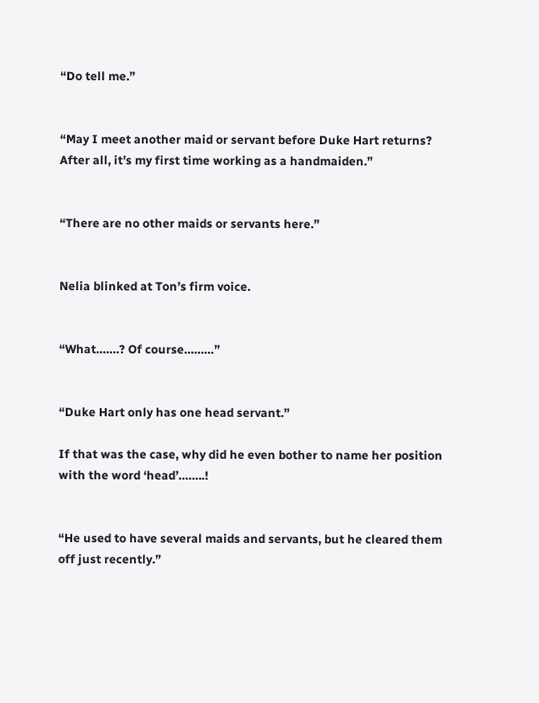“Do tell me.”


“May I meet another maid or servant before Duke Hart returns? After all, it’s my first time working as a handmaiden.”


“There are no other maids or servants here.”


Nelia blinked at Ton’s firm voice.


“What…….? Of course………”


“Duke Hart only has one head servant.”

If that was the case, why did he even bother to name her position with the word ‘head’……..!


“He used to have several maids and servants, but he cleared them off just recently.”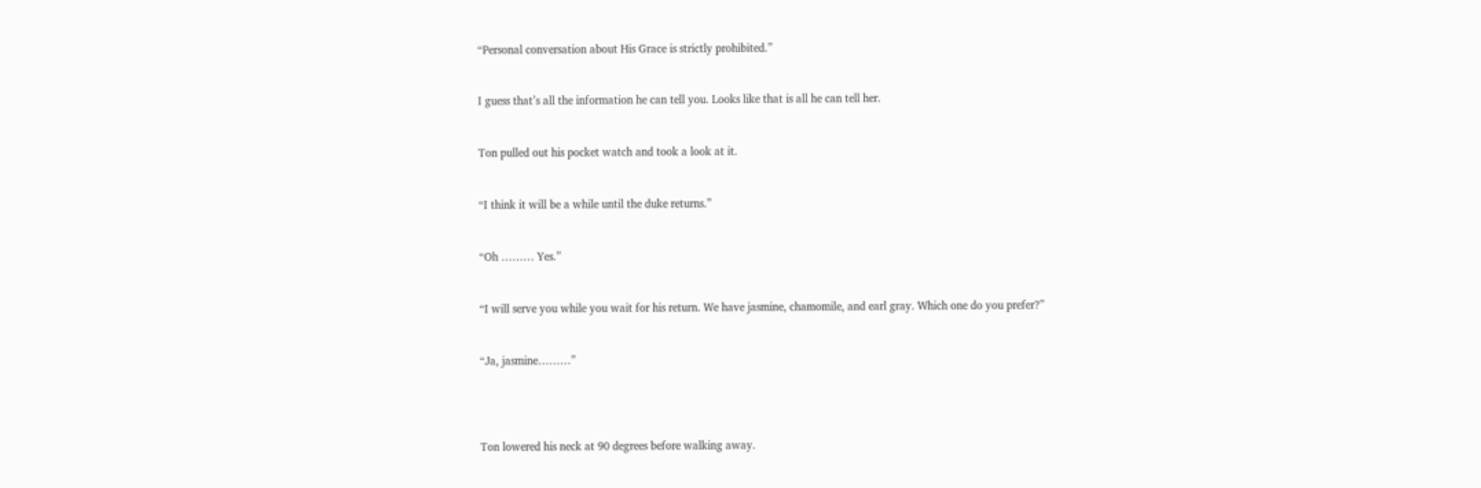“Personal conversation about His Grace is strictly prohibited.”


I guess that’s all the information he can tell you. Looks like that is all he can tell her.


Ton pulled out his pocket watch and took a look at it.


“I think it will be a while until the duke returns.”


“Oh ……… Yes.”


“I will serve you while you wait for his return. We have jasmine, chamomile, and earl gray. Which one do you prefer?”


“Ja, jasmine………”




Ton lowered his neck at 90 degrees before walking away.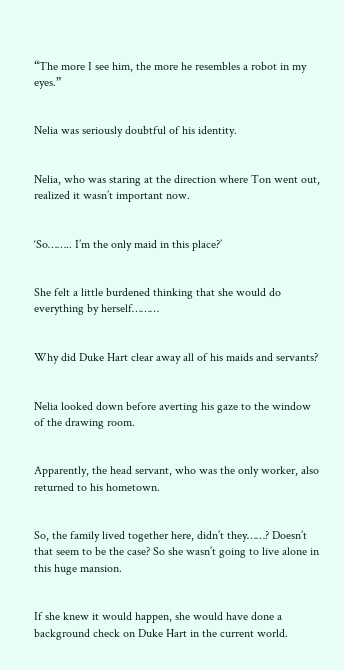“The more I see him, the more he resembles a robot in my eyes.”


Nelia was seriously doubtful of his identity.


Nelia, who was staring at the direction where Ton went out, realized it wasn’t important now.


‘So…….. I’m the only maid in this place?’


She felt a little burdened thinking that she would do everything by herself………


Why did Duke Hart clear away all of his maids and servants?


Nelia looked down before averting his gaze to the window of the drawing room.


Apparently, the head servant, who was the only worker, also returned to his hometown.


So, the family lived together here, didn’t they……? Doesn’t that seem to be the case? So she wasn’t going to live alone in this huge mansion.


If she knew it would happen, she would have done a background check on Duke Hart in the current world.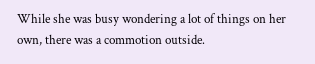While she was busy wondering a lot of things on her own, there was a commotion outside.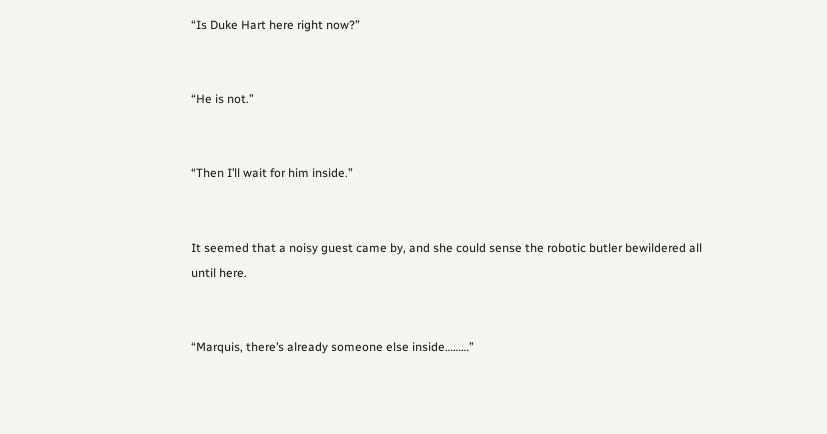“Is Duke Hart here right now?”


“He is not.”


“Then I’ll wait for him inside.”


It seemed that a noisy guest came by, and she could sense the robotic butler bewildered all until here.


“Marquis, there’s already someone else inside………”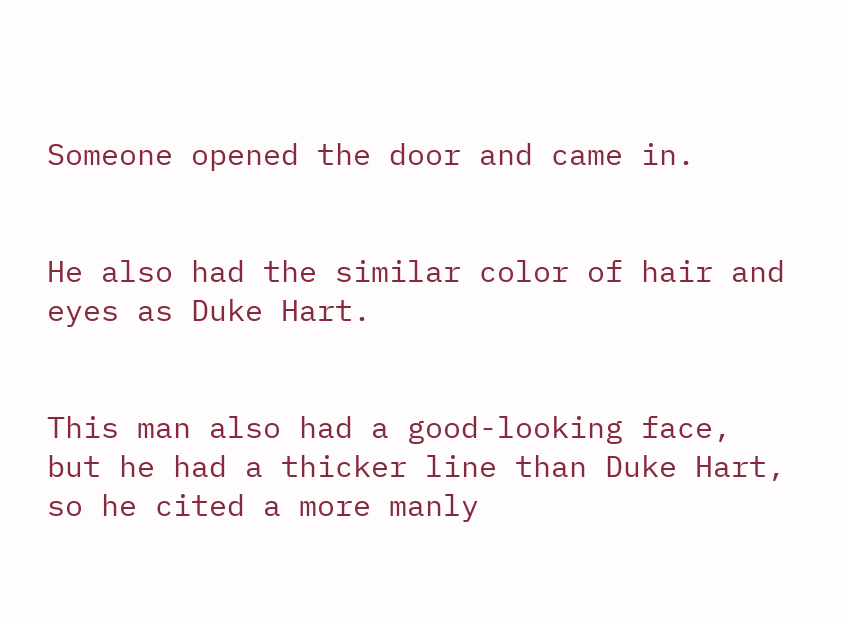Someone opened the door and came in.


He also had the similar color of hair and eyes as Duke Hart.


This man also had a good-looking face, but he had a thicker line than Duke Hart, so he cited a more manly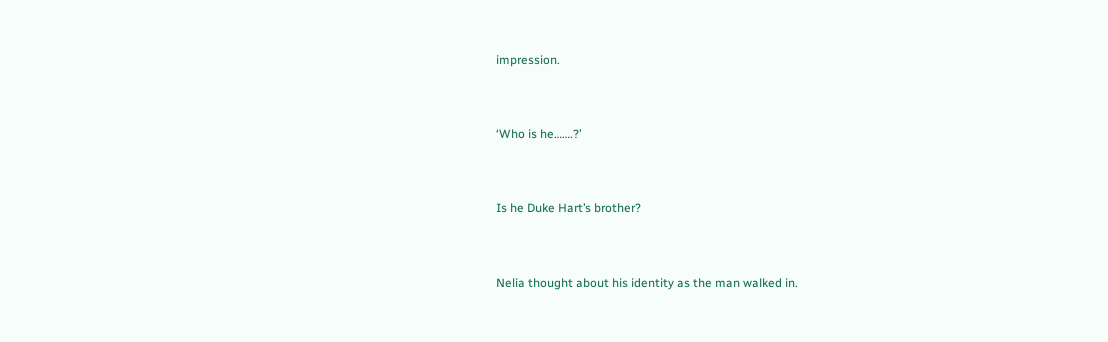impression.


‘Who is he…….?’


Is he Duke Hart’s brother?


Nelia thought about his identity as the man walked in.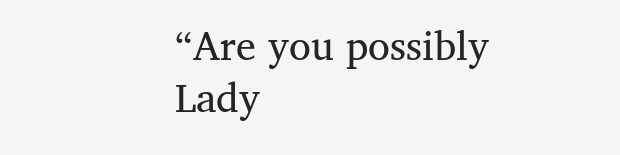“Are you possibly Lady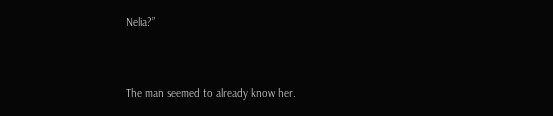Nelia?”


The man seemed to already know her.